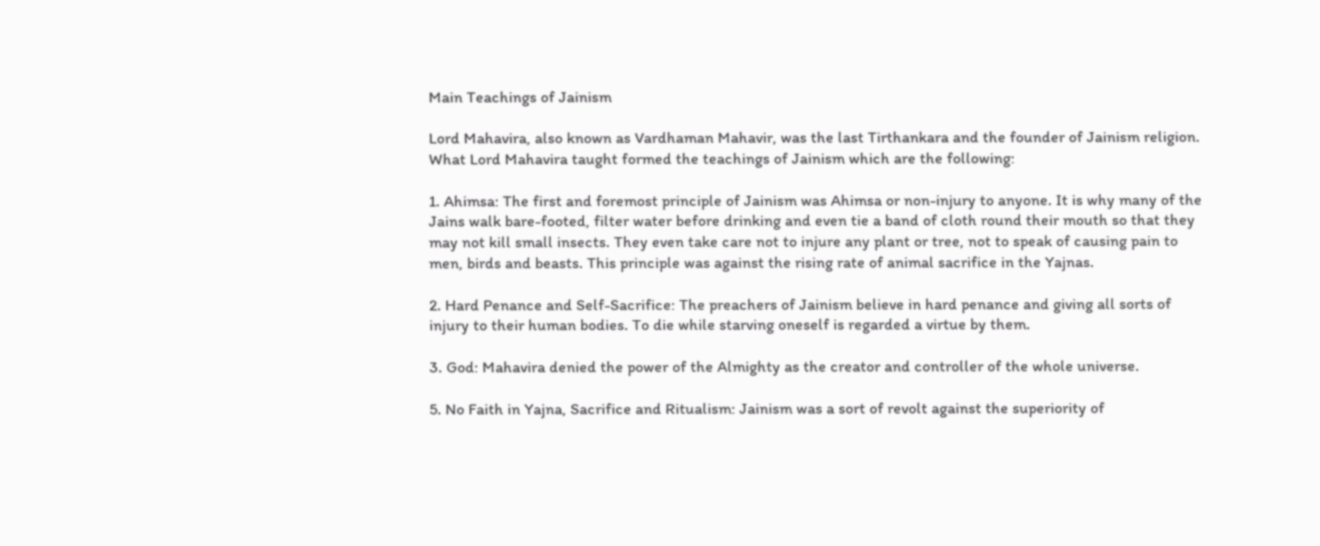Main Teachings of Jainism

Lord Mahavira, also known as Vardhaman Mahavir, was the last Tirthankara and the founder of Jainism religion. What Lord Mahavira taught formed the teachings of Jainism which are the following:

1. Ahimsa: The first and foremost principle of Jainism was Ahimsa or non-injury to anyone. It is why many of the Jains walk bare-footed, filter water before drinking and even tie a band of cloth round their mouth so that they may not kill small insects. They even take care not to injure any plant or tree, not to speak of causing pain to men, birds and beasts. This principle was against the rising rate of animal sacrifice in the Yajnas.

2. Hard Penance and Self-Sacrifice: The preachers of Jainism believe in hard penance and giving all sorts of injury to their human bodies. To die while starving oneself is regarded a virtue by them.

3. God: Mahavira denied the power of the Almighty as the creator and controller of the whole universe.

5. No Faith in Yajna, Sacrifice and Ritualism: Jainism was a sort of revolt against the superiority of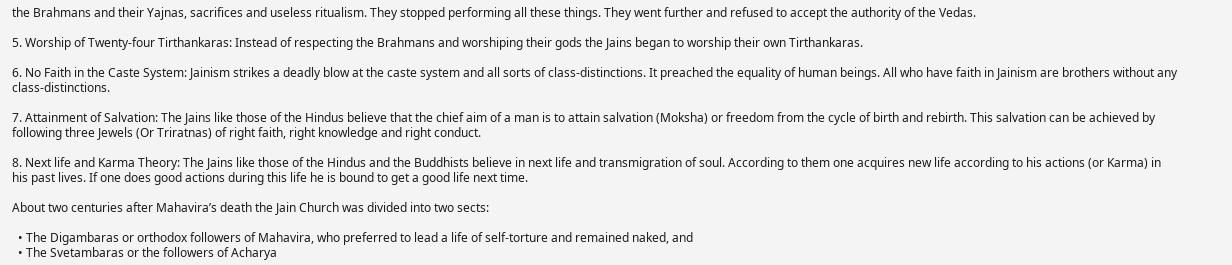the Brahmans and their Yajnas, sacrifices and useless ritualism. They stopped performing all these things. They went further and refused to accept the authority of the Vedas.

5. Worship of Twenty-four Tirthankaras: Instead of respecting the Brahmans and worshiping their gods the Jains began to worship their own Tirthankaras.

6. No Faith in the Caste System: Jainism strikes a deadly blow at the caste system and all sorts of class-distinctions. It preached the equality of human beings. All who have faith in Jainism are brothers without any class-distinctions.

7. Attainment of Salvation: The Jains like those of the Hindus believe that the chief aim of a man is to attain salvation (Moksha) or freedom from the cycle of birth and rebirth. This salvation can be achieved by following three Jewels (Or Triratnas) of right faith, right knowledge and right conduct.

8. Next life and Karma Theory: The Jains like those of the Hindus and the Buddhists believe in next life and transmigration of soul. According to them one acquires new life according to his actions (or Karma) in his past lives. If one does good actions during this life he is bound to get a good life next time.

About two centuries after Mahavira’s death the Jain Church was divided into two sects:

  • The Digambaras or orthodox followers of Mahavira, who preferred to lead a life of self-torture and remained naked, and
  • The Svetambaras or the followers of Acharya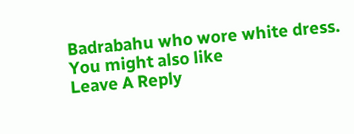Badrabahu who wore white dress.
You might also like
Leave A Reply